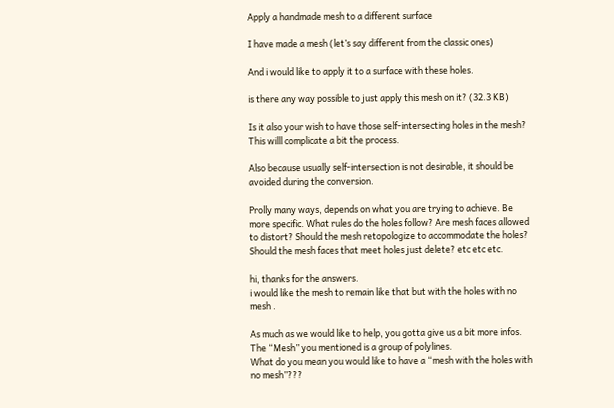Apply a handmade mesh to a different surface

I have made a mesh (let’s say different from the classic ones)

And i would like to apply it to a surface with these holes.

is there any way possible to just apply this mesh on it? (32.3 KB)

Is it also your wish to have those self-intersecting holes in the mesh? This willl complicate a bit the process.

Also because usually self-intersection is not desirable, it should be avoided during the conversion.

Prolly many ways, depends on what you are trying to achieve. Be more specific. What rules do the holes follow? Are mesh faces allowed to distort? Should the mesh retopologize to accommodate the holes? Should the mesh faces that meet holes just delete? etc etc etc.

hi, thanks for the answers.
i would like the mesh to remain like that but with the holes with no mesh .

As much as we would like to help, you gotta give us a bit more infos. The “Mesh” you mentioned is a group of polylines.
What do you mean you would like to have a “mesh with the holes with no mesh”???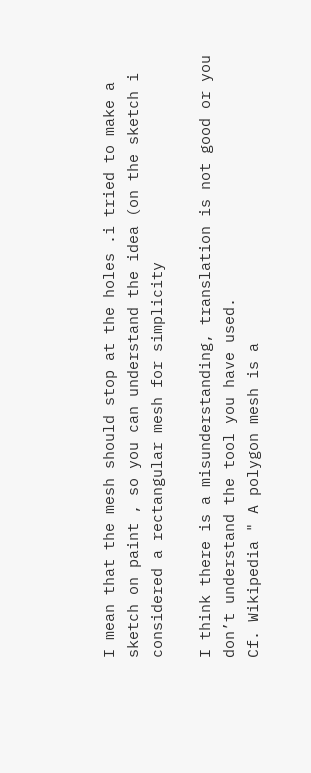I mean that the mesh should stop at the holes .i tried to make a sketch on paint , so you can understand the idea (on the sketch i considered a rectangular mesh for simplicity

I think there is a misunderstanding, translation is not good or you don’t understand the tool you have used.
Cf. Wikipedia " A polygon mesh is a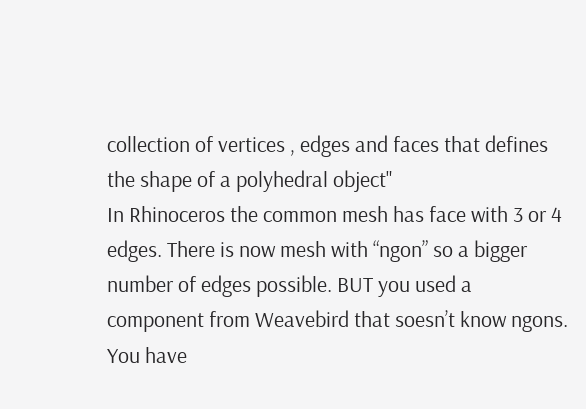collection of vertices , edges and faces that defines the shape of a polyhedral object"
In Rhinoceros the common mesh has face with 3 or 4 edges. There is now mesh with “ngon” so a bigger number of edges possible. BUT you used a component from Weavebird that soesn’t know ngons.
You have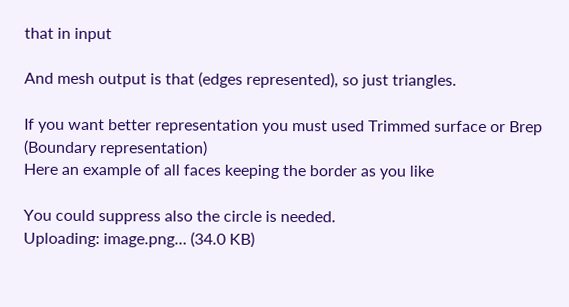that in input

And mesh output is that (edges represented), so just triangles.

If you want better representation you must used Trimmed surface or Brep (Boundary representation)
Here an example of all faces keeping the border as you like

You could suppress also the circle is needed.
Uploading: image.png… (34.0 KB)